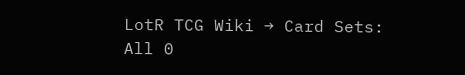LotR TCG Wiki → Card Sets:  All 0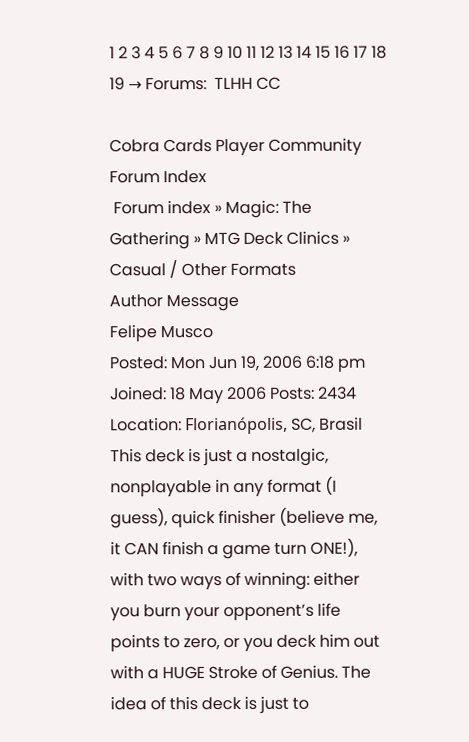1 2 3 4 5 6 7 8 9 10 11 12 13 14 15 16 17 18 19 → Forums:  TLHH CC

Cobra Cards Player Community Forum Index
 Forum index » Magic: The Gathering » MTG Deck Clinics » Casual / Other Formats
Author Message
Felipe Musco
Posted: Mon Jun 19, 2006 6:18 pm
Joined: 18 May 2006 Posts: 2434 Location: Florianópolis, SC, Brasil
This deck is just a nostalgic, nonplayable in any format (I guess), quick finisher (believe me, it CAN finish a game turn ONE!), with two ways of winning: either you burn your opponent’s life points to zero, or you deck him out with a HUGE Stroke of Genius. The idea of this deck is just to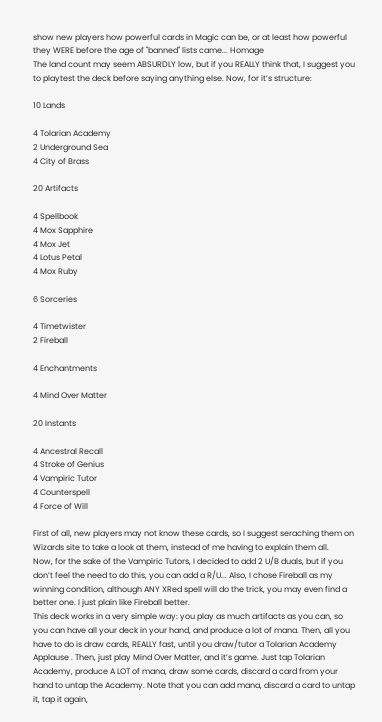show new players how powerful cards in Magic can be, or at least how powerful they WERE before the age of "banned" lists came... Homage
The land count may seem ABSURDLY low, but if you REALLY think that, I suggest you to playtest the deck before saying anything else. Now, for it’s structure:

10 Lands

4 Tolarian Academy
2 Underground Sea
4 City of Brass

20 Artifacts

4 Spellbook
4 Mox Sapphire
4 Mox Jet
4 Lotus Petal
4 Mox Ruby

6 Sorceries

4 Timetwister
2 Fireball

4 Enchantments

4 Mind Over Matter

20 Instants

4 Ancestral Recall
4 Stroke of Genius
4 Vampiric Tutor
4 Counterspell
4 Force of Will

First of all, new players may not know these cards, so I suggest seraching them on Wizards site to take a look at them, instead of me having to explain them all.
Now, for the sake of the Vampiric Tutors, I decided to add 2 U/B duals, but if you don’t feel the need to do this, you can add a R/U... Also, I chose Fireball as my winning condition, although ANY XRed spell will do the trick, you may even find a better one. I just plain like Fireball better.
This deck works in a very simple way: you play as much artifacts as you can, so you can have all your deck in your hand, and produce a lot of mana. Then, all you have to do is draw cards, REALLY fast, until you draw/tutor a Tolarian Academy Applause . Then, just play Mind Over Matter, and it’s game. Just tap Tolarian Academy, produce A LOT of mana, draw some cards, discard a card from your hand to untap the Academy. Note that you can add mana, discard a card to untap it, tap it again,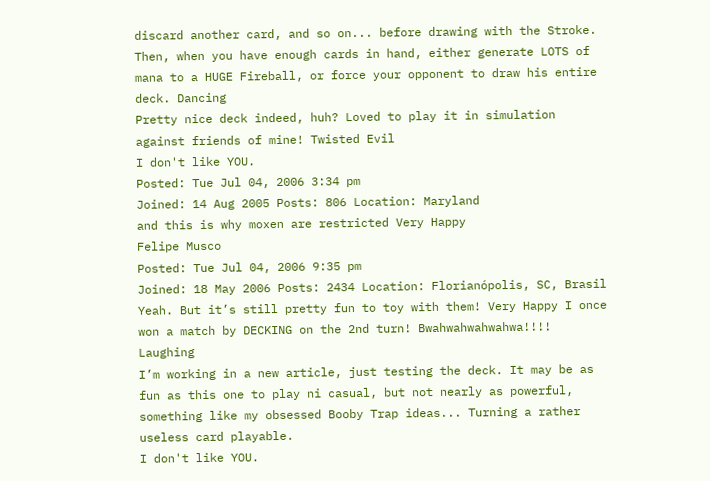discard another card, and so on... before drawing with the Stroke. Then, when you have enough cards in hand, either generate LOTS of mana to a HUGE Fireball, or force your opponent to draw his entire deck. Dancing
Pretty nice deck indeed, huh? Loved to play it in simulation against friends of mine! Twisted Evil
I don't like YOU.
Posted: Tue Jul 04, 2006 3:34 pm
Joined: 14 Aug 2005 Posts: 806 Location: Maryland
and this is why moxen are restricted Very Happy
Felipe Musco
Posted: Tue Jul 04, 2006 9:35 pm
Joined: 18 May 2006 Posts: 2434 Location: Florianópolis, SC, Brasil
Yeah. But it’s still pretty fun to toy with them! Very Happy I once won a match by DECKING on the 2nd turn! Bwahwahwahwahwa!!!! Laughing
I’m working in a new article, just testing the deck. It may be as fun as this one to play ni casual, but not nearly as powerful, something like my obsessed Booby Trap ideas... Turning a rather useless card playable.
I don't like YOU.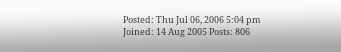Posted: Thu Jul 06, 2006 5:04 pm
Joined: 14 Aug 2005 Posts: 806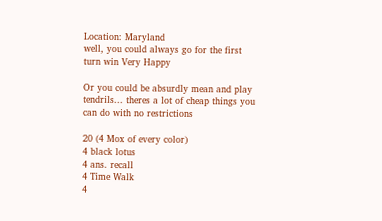Location: Maryland
well, you could always go for the first turn win Very Happy

Or you could be absurdly mean and play tendrils... theres a lot of cheap things you can do with no restrictions

20 (4 Mox of every color)
4 black lotus
4 ans. recall
4 Time Walk
4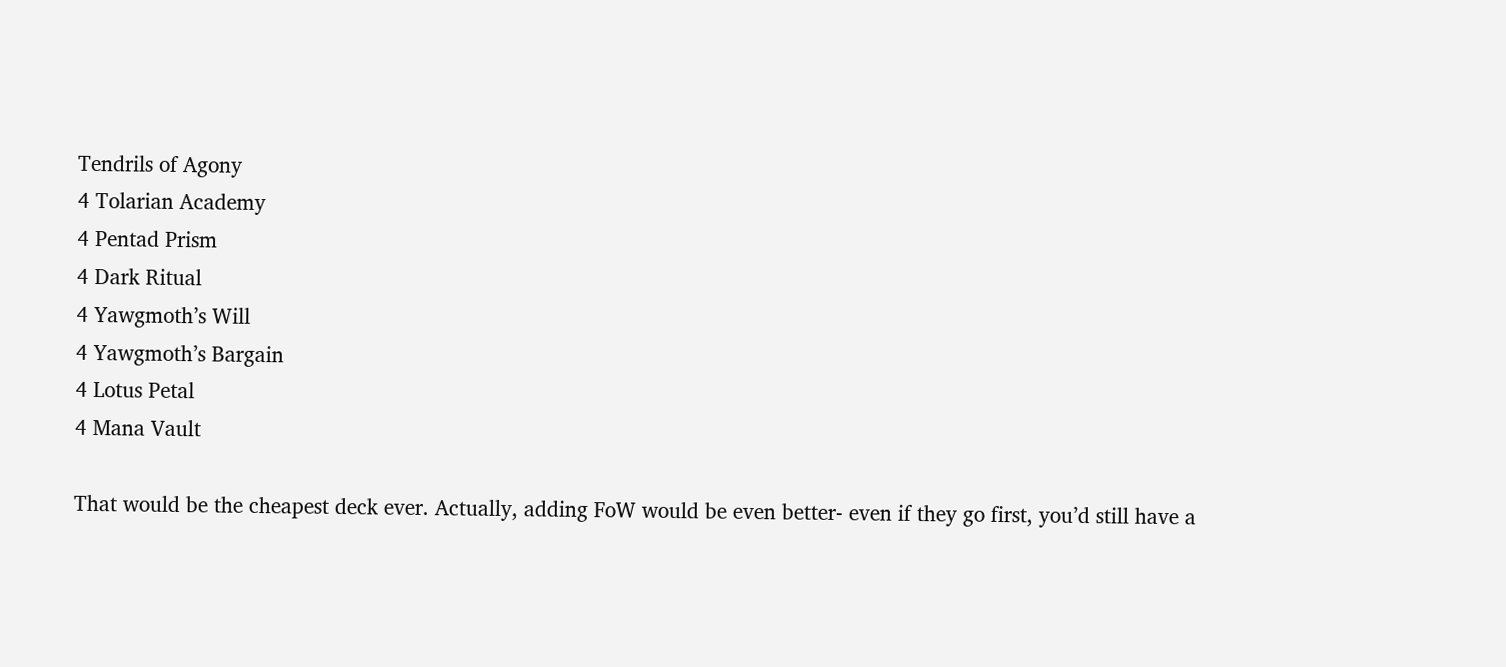Tendrils of Agony
4 Tolarian Academy
4 Pentad Prism
4 Dark Ritual
4 Yawgmoth’s Will
4 Yawgmoth’s Bargain
4 Lotus Petal
4 Mana Vault

That would be the cheapest deck ever. Actually, adding FoW would be even better- even if they go first, you’d still have a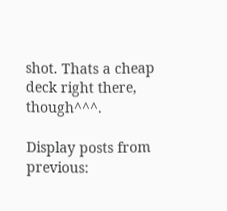shot. Thats a cheap deck right there, though^^^.

Display posts from previous: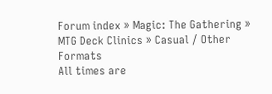Forum index » Magic: The Gathering » MTG Deck Clinics » Casual / Other Formats
All times are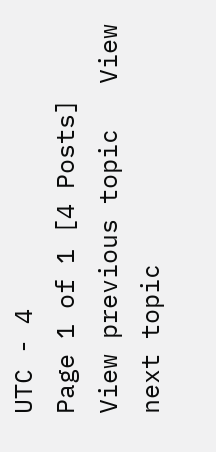UTC - 4
Page 1 of 1 [4 Posts]
View previous topic   View next topic